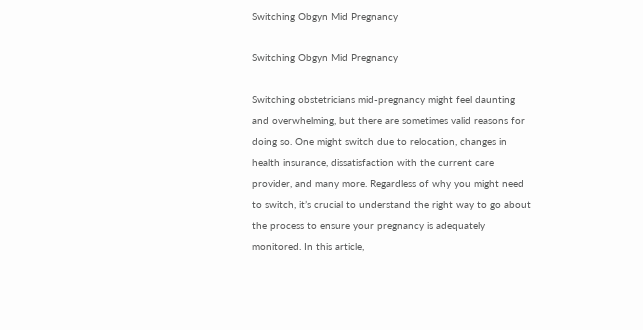Switching Obgyn Mid Pregnancy

Switching Obgyn Mid Pregnancy

Switching obstetricians mid-pregnancy might feel daunting and overwhelming, but there are sometimes valid reasons for doing so. One might switch due to relocation, changes in health insurance, dissatisfaction with the current care provider, and many more. Regardless of why you might need to switch, it’s crucial to understand the right way to go about the process to ensure your pregnancy is adequately monitored. In this article,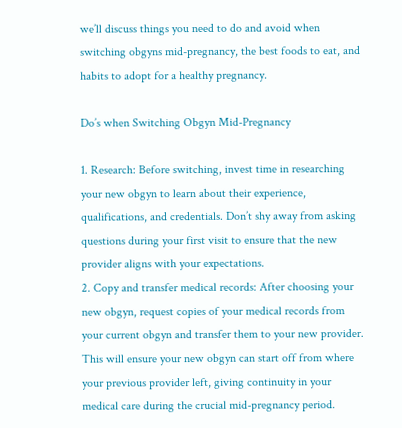we’ll discuss things you need to do and avoid when switching obgyns mid-pregnancy, the best foods to eat, and habits to adopt for a healthy pregnancy.

Do’s when Switching Obgyn Mid-Pregnancy

1. Research: Before switching, invest time in researching your new obgyn to learn about their experience, qualifications, and credentials. Don’t shy away from asking questions during your first visit to ensure that the new provider aligns with your expectations.
2. Copy and transfer medical records: After choosing your new obgyn, request copies of your medical records from your current obgyn and transfer them to your new provider. This will ensure your new obgyn can start off from where your previous provider left, giving continuity in your medical care during the crucial mid-pregnancy period.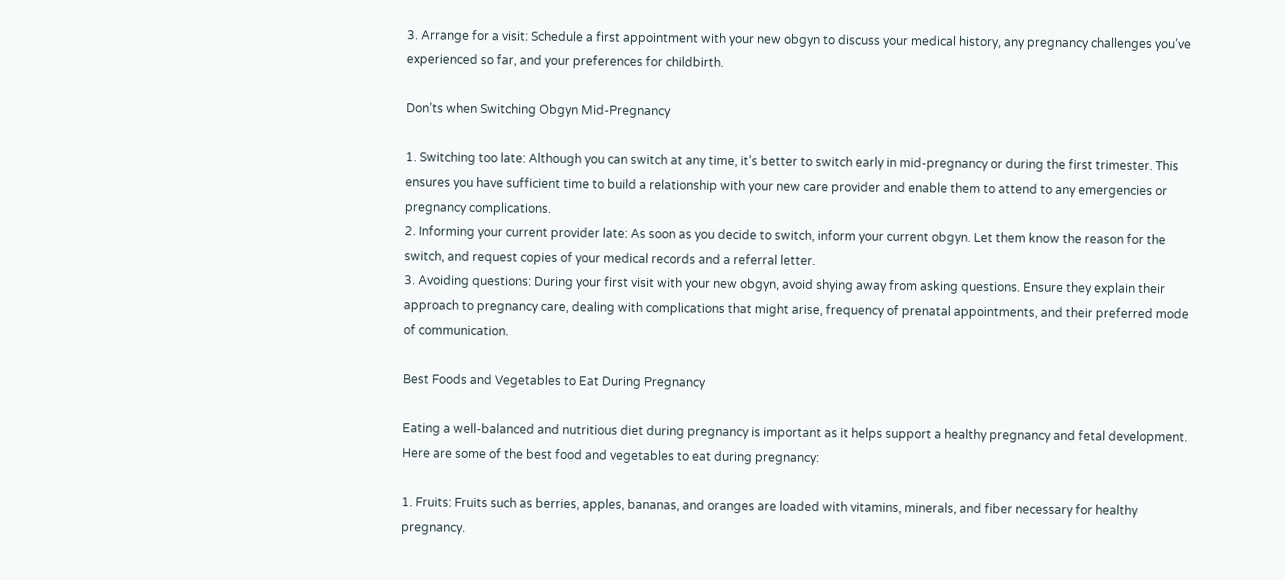3. Arrange for a visit: Schedule a first appointment with your new obgyn to discuss your medical history, any pregnancy challenges you’ve experienced so far, and your preferences for childbirth.

Don’ts when Switching Obgyn Mid-Pregnancy

1. Switching too late: Although you can switch at any time, it’s better to switch early in mid-pregnancy or during the first trimester. This ensures you have sufficient time to build a relationship with your new care provider and enable them to attend to any emergencies or pregnancy complications.
2. Informing your current provider late: As soon as you decide to switch, inform your current obgyn. Let them know the reason for the switch, and request copies of your medical records and a referral letter.
3. Avoiding questions: During your first visit with your new obgyn, avoid shying away from asking questions. Ensure they explain their approach to pregnancy care, dealing with complications that might arise, frequency of prenatal appointments, and their preferred mode of communication.

Best Foods and Vegetables to Eat During Pregnancy

Eating a well-balanced and nutritious diet during pregnancy is important as it helps support a healthy pregnancy and fetal development. Here are some of the best food and vegetables to eat during pregnancy:

1. Fruits: Fruits such as berries, apples, bananas, and oranges are loaded with vitamins, minerals, and fiber necessary for healthy pregnancy.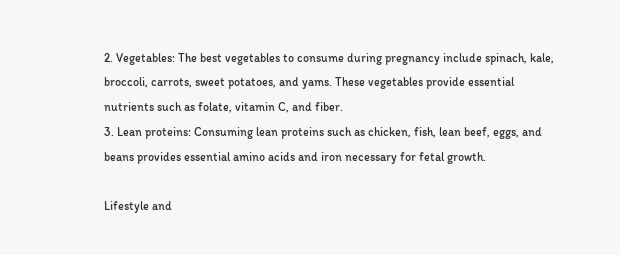2. Vegetables: The best vegetables to consume during pregnancy include spinach, kale, broccoli, carrots, sweet potatoes, and yams. These vegetables provide essential nutrients such as folate, vitamin C, and fiber.
3. Lean proteins: Consuming lean proteins such as chicken, fish, lean beef, eggs, and beans provides essential amino acids and iron necessary for fetal growth.

Lifestyle and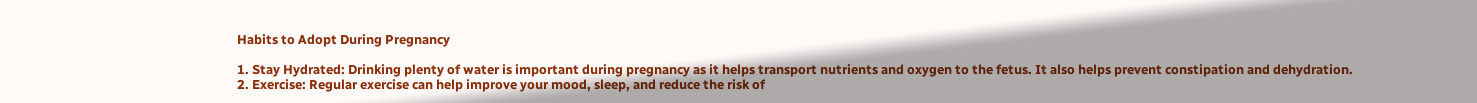Habits to Adopt During Pregnancy

1. Stay Hydrated: Drinking plenty of water is important during pregnancy as it helps transport nutrients and oxygen to the fetus. It also helps prevent constipation and dehydration.
2. Exercise: Regular exercise can help improve your mood, sleep, and reduce the risk of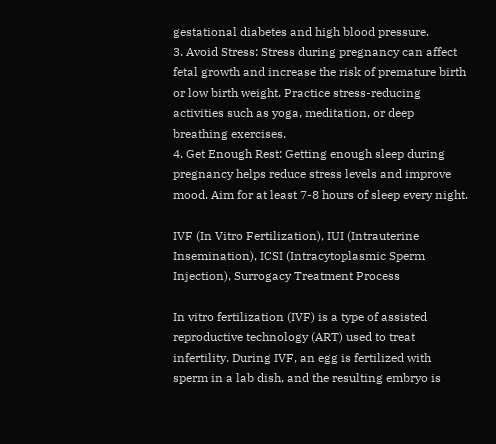gestational diabetes and high blood pressure.
3. Avoid Stress: Stress during pregnancy can affect fetal growth and increase the risk of premature birth or low birth weight. Practice stress-reducing activities such as yoga, meditation, or deep breathing exercises.
4. Get Enough Rest: Getting enough sleep during pregnancy helps reduce stress levels and improve mood. Aim for at least 7-8 hours of sleep every night.

IVF (In Vitro Fertilization), IUI (Intrauterine Insemination), ICSI (Intracytoplasmic Sperm Injection), Surrogacy Treatment Process

In vitro fertilization (IVF) is a type of assisted reproductive technology (ART) used to treat infertility. During IVF, an egg is fertilized with sperm in a lab dish, and the resulting embryo is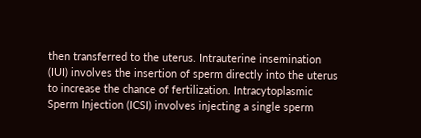then transferred to the uterus. Intrauterine insemination (IUI) involves the insertion of sperm directly into the uterus to increase the chance of fertilization. Intracytoplasmic Sperm Injection (ICSI) involves injecting a single sperm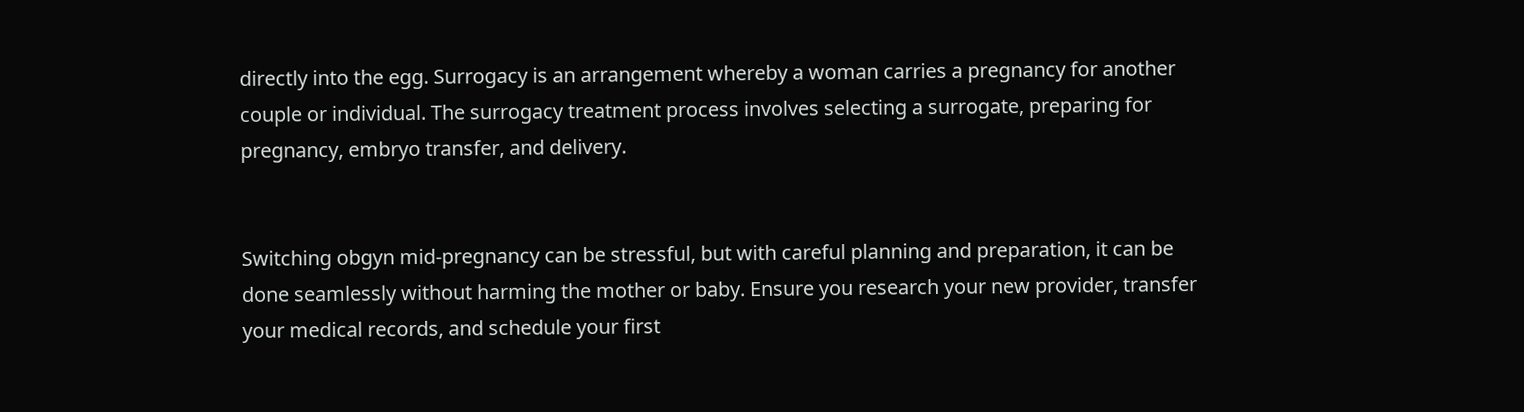directly into the egg. Surrogacy is an arrangement whereby a woman carries a pregnancy for another couple or individual. The surrogacy treatment process involves selecting a surrogate, preparing for pregnancy, embryo transfer, and delivery.


Switching obgyn mid-pregnancy can be stressful, but with careful planning and preparation, it can be done seamlessly without harming the mother or baby. Ensure you research your new provider, transfer your medical records, and schedule your first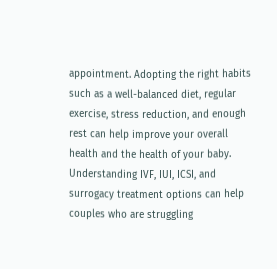appointment. Adopting the right habits such as a well-balanced diet, regular exercise, stress reduction, and enough rest can help improve your overall health and the health of your baby. Understanding IVF, IUI, ICSI, and surrogacy treatment options can help couples who are struggling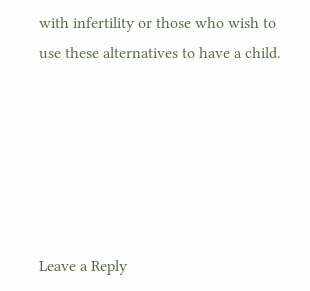with infertility or those who wish to use these alternatives to have a child.






Leave a Reply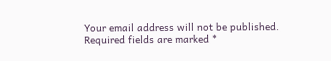Your email address will not be published. Required fields are marked *